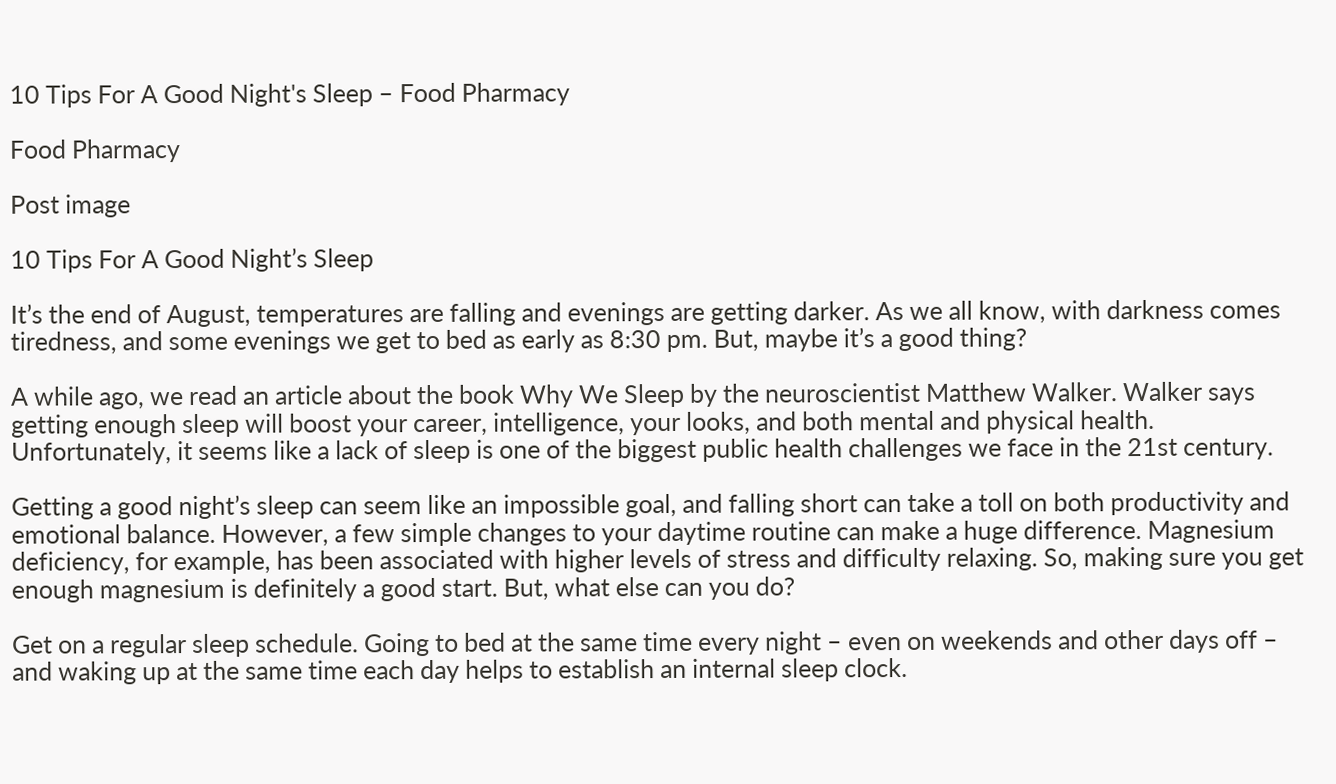10 Tips For A Good Night's Sleep – Food Pharmacy

Food Pharmacy

Post image

10 Tips For A Good Night’s Sleep

It’s the end of August, temperatures are falling and evenings are getting darker. As we all know, with darkness comes tiredness, and some evenings we get to bed as early as 8:30 pm. But, maybe it’s a good thing?

A while ago, we read an article about the book Why We Sleep by the neuroscientist Matthew Walker. Walker says getting enough sleep will boost your career, intelligence, your looks, and both mental and physical health. Unfortunately, it seems like a lack of sleep is one of the biggest public health challenges we face in the 21st century.

Getting a good night’s sleep can seem like an impossible goal, and falling short can take a toll on both productivity and emotional balance. However, a few simple changes to your daytime routine can make a huge difference. Magnesium deficiency, for example, has been associated with higher levels of stress and difficulty relaxing. So, making sure you get enough magnesium is definitely a good start. But, what else can you do?

Get on a regular sleep schedule. Going to bed at the same time every night – even on weekends and other days off – and waking up at the same time each day helps to establish an internal sleep clock.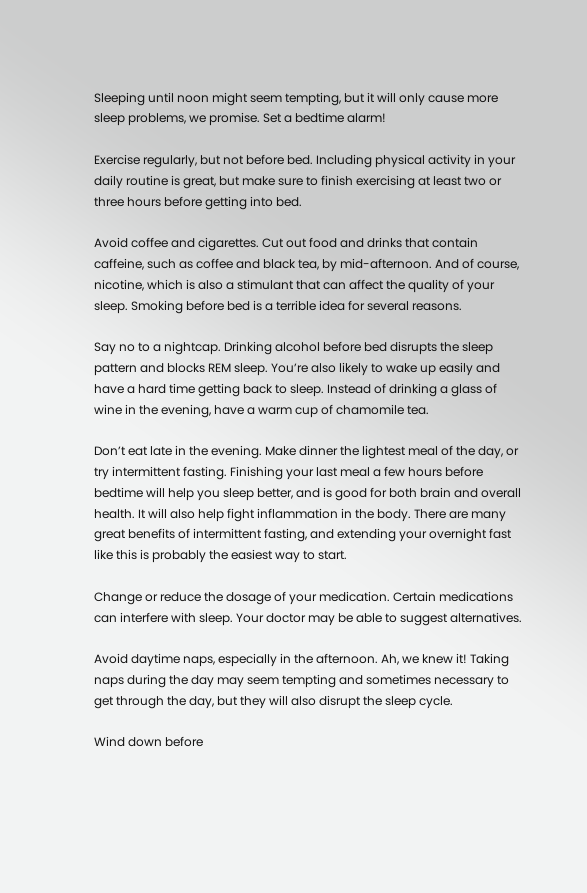Sleeping until noon might seem tempting, but it will only cause more sleep problems, we promise. Set a bedtime alarm!

Exercise regularly, but not before bed. Including physical activity in your daily routine is great, but make sure to finish exercising at least two or three hours before getting into bed.

Avoid coffee and cigarettes. Cut out food and drinks that contain caffeine, such as coffee and black tea, by mid-afternoon. And of course, nicotine, which is also a stimulant that can affect the quality of your sleep. Smoking before bed is a terrible idea for several reasons.

Say no to a nightcap. Drinking alcohol before bed disrupts the sleep pattern and blocks REM sleep. You’re also likely to wake up easily and have a hard time getting back to sleep. Instead of drinking a glass of wine in the evening, have a warm cup of chamomile tea.

Don’t eat late in the evening. Make dinner the lightest meal of the day, or try intermittent fasting. Finishing your last meal a few hours before bedtime will help you sleep better, and is good for both brain and overall health. It will also help fight inflammation in the body. There are many great benefits of intermittent fasting, and extending your overnight fast like this is probably the easiest way to start.

Change or reduce the dosage of your medication. Certain medications can interfere with sleep. Your doctor may be able to suggest alternatives.

Avoid daytime naps, especially in the afternoon. Ah, we knew it! Taking naps during the day may seem tempting and sometimes necessary to get through the day, but they will also disrupt the sleep cycle.

Wind down before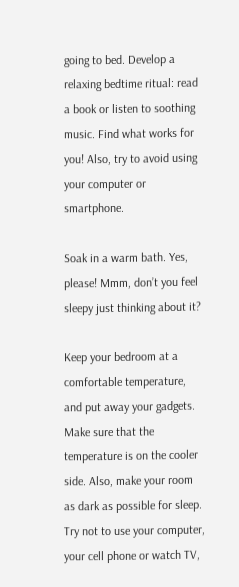going to bed. Develop a relaxing bedtime ritual: read a book or listen to soothing music. Find what works for you! Also, try to avoid using your computer or smartphone.

Soak in a warm bath. Yes, please! Mmm, don’t you feel sleepy just thinking about it?

Keep your bedroom at a comfortable temperature, and put away your gadgets. Make sure that the temperature is on the cooler side. Also, make your room as dark as possible for sleep. Try not to use your computer, your cell phone or watch TV,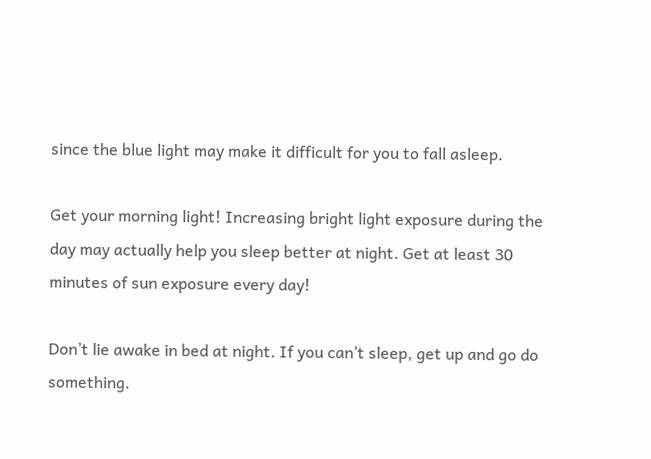since the blue light may make it difficult for you to fall asleep.

Get your morning light! Increasing bright light exposure during the day may actually help you sleep better at night. Get at least 30 minutes of sun exposure every day!

Don’t lie awake in bed at night. If you can’t sleep, get up and go do something.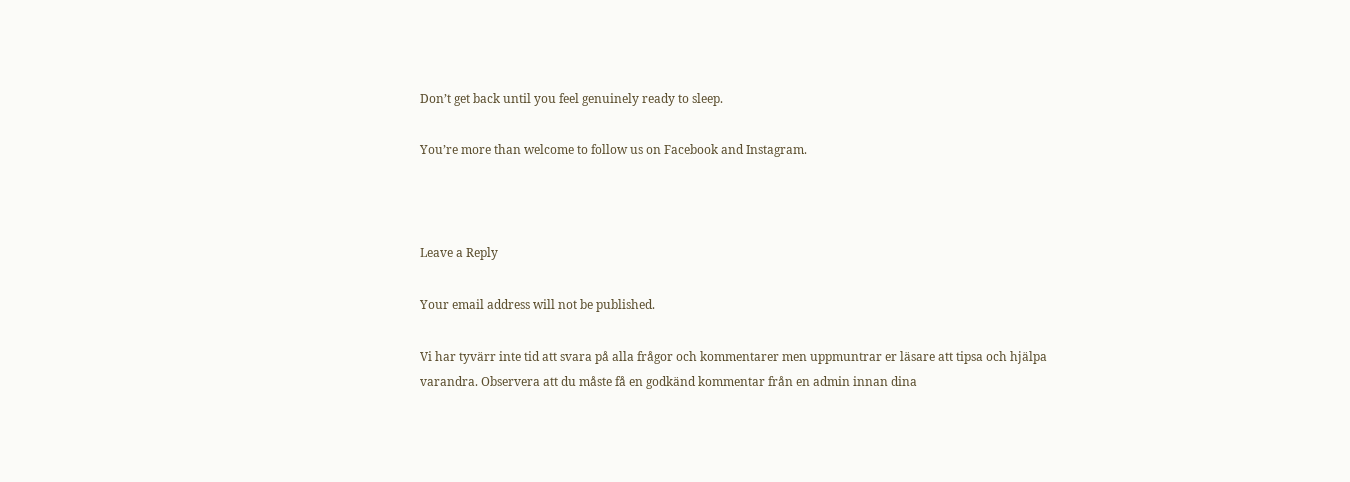Don’t get back until you feel genuinely ready to sleep.

You’re more than welcome to follow us on Facebook and Instagram.



Leave a Reply

Your email address will not be published.

Vi har tyvärr inte tid att svara på alla frågor och kommentarer men uppmuntrar er läsare att tipsa och hjälpa varandra. Observera att du måste få en godkänd kommentar från en admin innan dina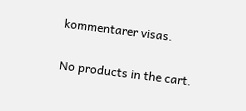kommentarer visas.


No products in the cart.